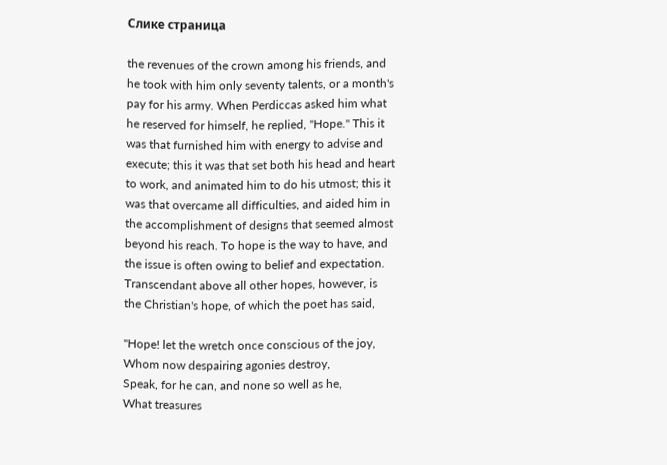Слике страница

the revenues of the crown among his friends, and he took with him only seventy talents, or a month's pay for his army. When Perdiccas asked him what he reserved for himself, he replied, "Hope." This it was that furnished him with energy to advise and execute; this it was that set both his head and heart to work, and animated him to do his utmost; this it was that overcame all difficulties, and aided him in the accomplishment of designs that seemed almost beyond his reach. To hope is the way to have, and the issue is often owing to belief and expectation. Transcendant above all other hopes, however, is the Christian's hope, of which the poet has said,

"Hope! let the wretch once conscious of the joy,
Whom now despairing agonies destroy,
Speak, for he can, and none so well as he,
What treasures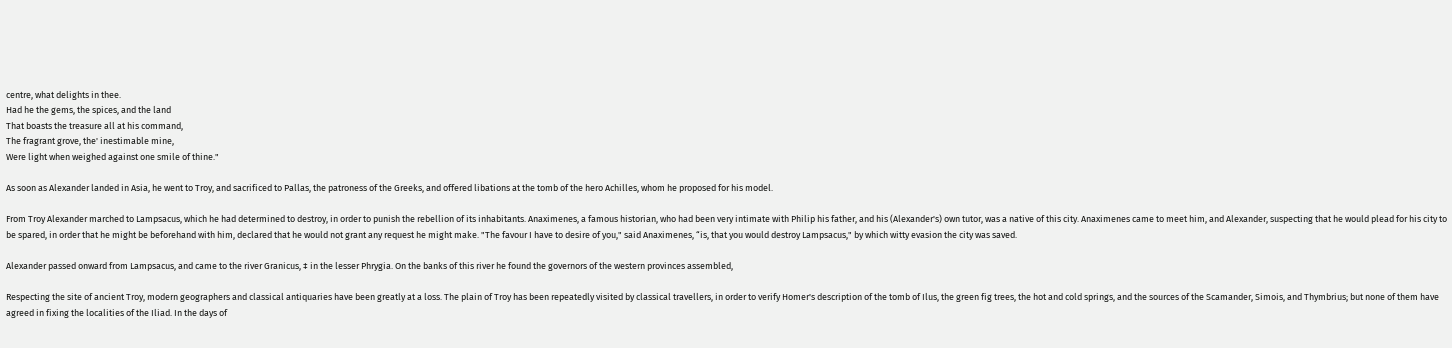centre, what delights in thee.
Had he the gems, the spices, and the land
That boasts the treasure all at his command,
The fragrant grove, the' inestimable mine,
Were light when weighed against one smile of thine."

As soon as Alexander landed in Asia, he went to Troy, and sacrificed to Pallas, the patroness of the Greeks, and offered libations at the tomb of the hero Achilles, whom he proposed for his model.

From Troy Alexander marched to Lampsacus, which he had determined to destroy, in order to punish the rebellion of its inhabitants. Anaximenes, a famous historian, who had been very intimate with Philip his father, and his (Alexander's) own tutor, was a native of this city. Anaximenes came to meet him, and Alexander, suspecting that he would plead for his city to be spared, in order that he might be beforehand with him, declared that he would not grant any request he might make. "The favour I have to desire of you," said Anaximenes, “is, that you would destroy Lampsacus," by which witty evasion the city was saved.

Alexander passed onward from Lampsacus, and came to the river Granicus, ‡ in the lesser Phrygia. On the banks of this river he found the governors of the western provinces assembled,

Respecting the site of ancient Troy, modern geographers and classical antiquaries have been greatly at a loss. The plain of Troy has been repeatedly visited by classical travellers, in order to verify Homer's description of the tomb of Ilus, the green fig trees, the hot and cold springs, and the sources of the Scamander, Simois, and Thymbrius; but none of them have agreed in fixing the localities of the Iliad. In the days of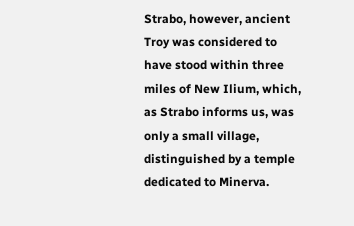Strabo, however, ancient Troy was considered to have stood within three miles of New Ilium, which, as Strabo informs us, was only a small village, distinguished by a temple dedicated to Minerva.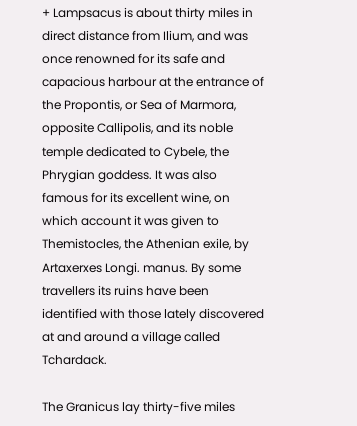+ Lampsacus is about thirty miles in direct distance from Ilium, and was once renowned for its safe and capacious harbour at the entrance of the Propontis, or Sea of Marmora, opposite Callipolis, and its noble temple dedicated to Cybele, the Phrygian goddess. It was also famous for its excellent wine, on which account it was given to Themistocles, the Athenian exile, by Artaxerxes Longi. manus. By some travellers its ruins have been identified with those lately discovered at and around a village called Tchardack.

The Granicus lay thirty-five miles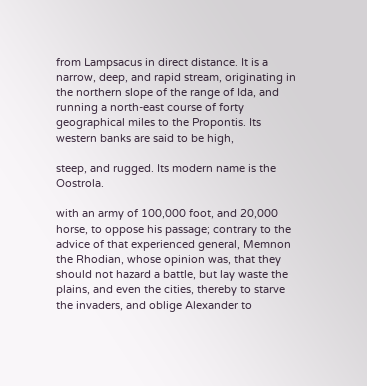from Lampsacus in direct distance. It is a narrow, deep, and rapid stream, originating in the northern slope of the range of Ida, and running a north-east course of forty geographical miles to the Propontis. Its western banks are said to be high,

steep, and rugged. Its modern name is the Oostrola.

with an army of 100,000 foot, and 20,000 horse, to oppose his passage; contrary to the advice of that experienced general, Memnon the Rhodian, whose opinion was, that they should not hazard a battle, but lay waste the plains, and even the cities, thereby to starve the invaders, and oblige Alexander to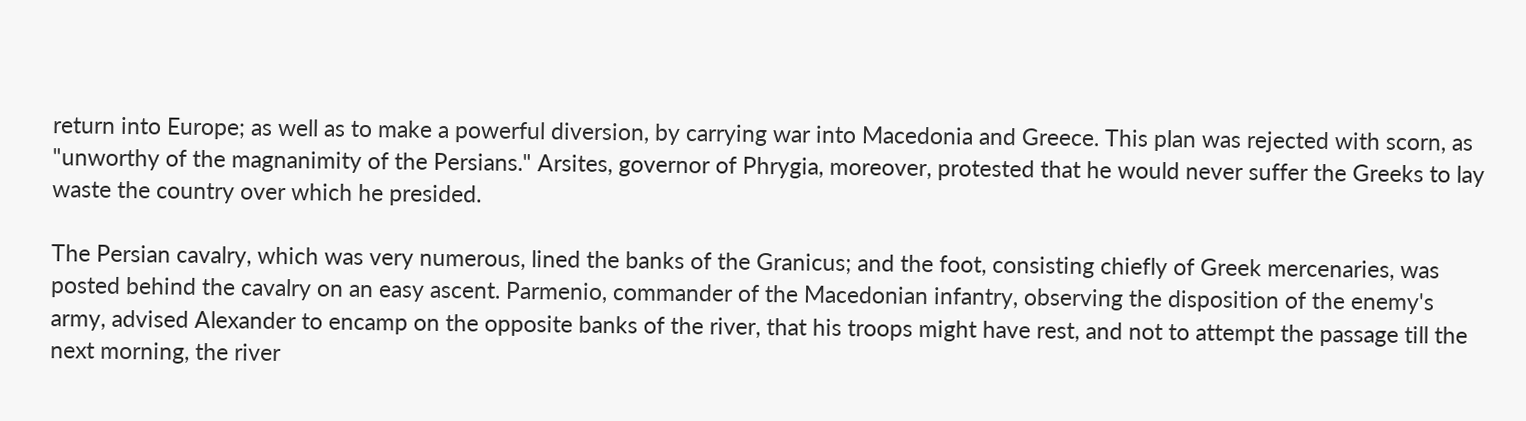return into Europe; as well as to make a powerful diversion, by carrying war into Macedonia and Greece. This plan was rejected with scorn, as "unworthy of the magnanimity of the Persians." Arsites, governor of Phrygia, moreover, protested that he would never suffer the Greeks to lay waste the country over which he presided.

The Persian cavalry, which was very numerous, lined the banks of the Granicus; and the foot, consisting chiefly of Greek mercenaries, was posted behind the cavalry on an easy ascent. Parmenio, commander of the Macedonian infantry, observing the disposition of the enemy's army, advised Alexander to encamp on the opposite banks of the river, that his troops might have rest, and not to attempt the passage till the next morning, the river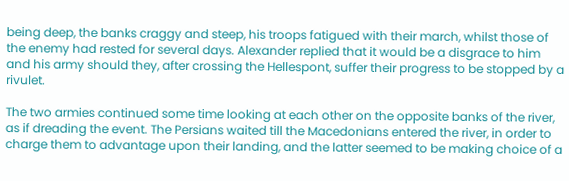being deep, the banks craggy and steep, his troops fatigued with their march, whilst those of the enemy had rested for several days. Alexander replied that it would be a disgrace to him and his army should they, after crossing the Hellespont, suffer their progress to be stopped by a rivulet.

The two armies continued some time looking at each other on the opposite banks of the river, as if dreading the event. The Persians waited till the Macedonians entered the river, in order to charge them to advantage upon their landing, and the latter seemed to be making choice of a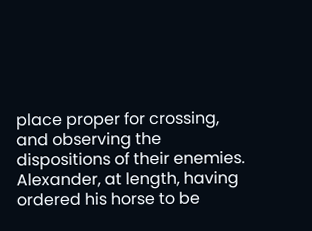place proper for crossing, and observing the dispositions of their enemies. Alexander, at length, having ordered his horse to be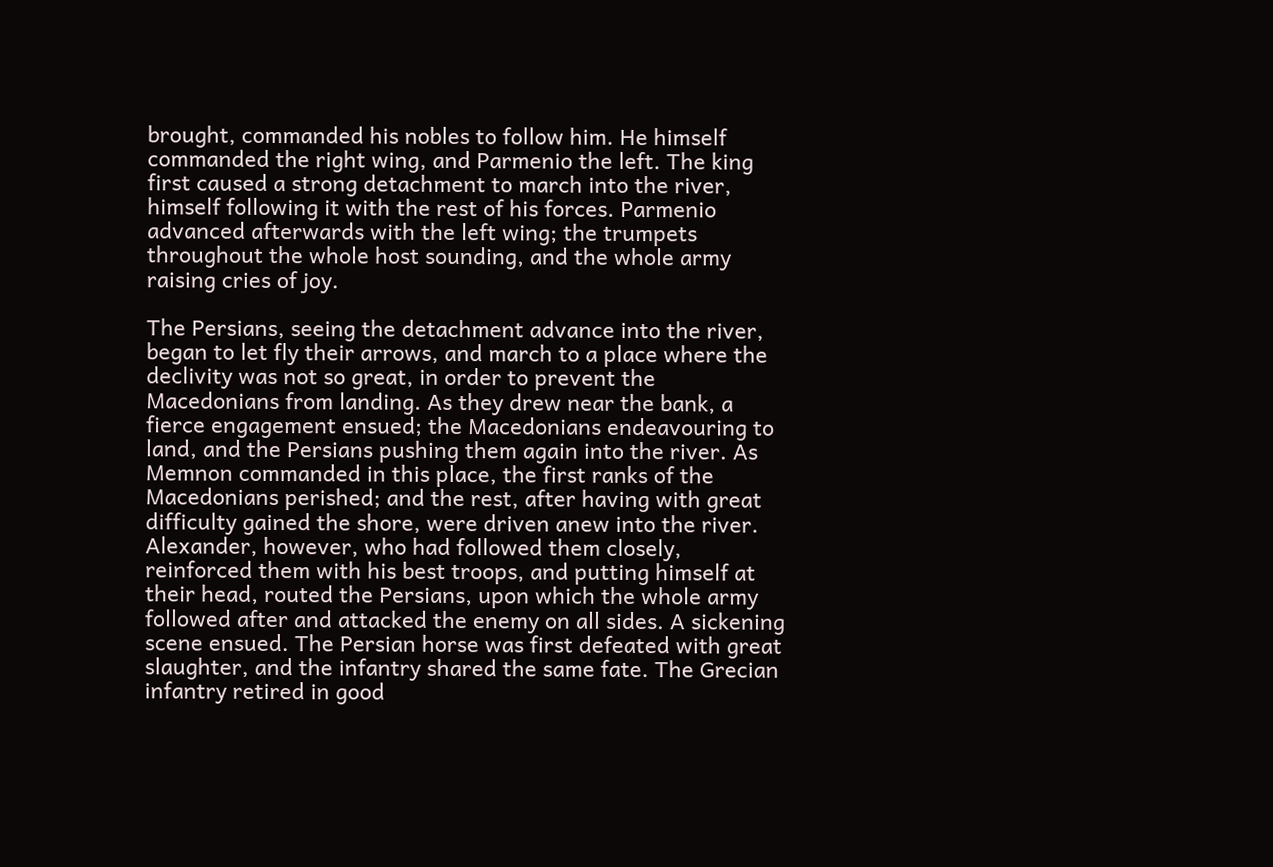brought, commanded his nobles to follow him. He himself commanded the right wing, and Parmenio the left. The king first caused a strong detachment to march into the river, himself following it with the rest of his forces. Parmenio advanced afterwards with the left wing; the trumpets throughout the whole host sounding, and the whole army raising cries of joy.

The Persians, seeing the detachment advance into the river, began to let fly their arrows, and march to a place where the declivity was not so great, in order to prevent the Macedonians from landing. As they drew near the bank, a fierce engagement ensued; the Macedonians endeavouring to land, and the Persians pushing them again into the river. As Memnon commanded in this place, the first ranks of the Macedonians perished; and the rest, after having with great difficulty gained the shore, were driven anew into the river. Alexander, however, who had followed them closely, reinforced them with his best troops, and putting himself at their head, routed the Persians, upon which the whole army followed after and attacked the enemy on all sides. A sickening scene ensued. The Persian horse was first defeated with great slaughter, and the infantry shared the same fate. The Grecian infantry retired in good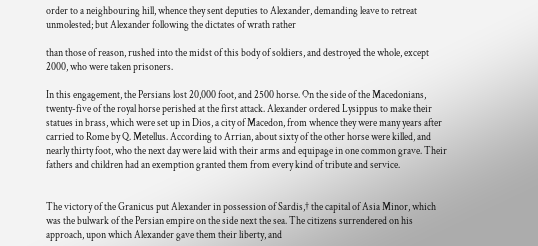order to a neighbouring hill, whence they sent deputies to Alexander, demanding leave to retreat unmolested; but Alexander following the dictates of wrath rather

than those of reason, rushed into the midst of this body of soldiers, and destroyed the whole, except 2000, who were taken prisoners.

In this engagement, the Persians lost 20,000 foot, and 2500 horse. On the side of the Macedonians, twenty-five of the royal horse perished at the first attack. Alexander ordered Lysippus to make their statues in brass, which were set up in Dios, a city of Macedon, from whence they were many years after carried to Rome by Q. Metellus. According to Arrian, about sixty of the other horse were killed, and nearly thirty foot, who the next day were laid with their arms and equipage in one common grave. Their fathers and children had an exemption granted them from every kind of tribute and service.


The victory of the Granicus put Alexander in possession of Sardis,† the capital of Asia Minor, which was the bulwark of the Persian empire on the side next the sea. The citizens surrendered on his approach, upon which Alexander gave them their liberty, and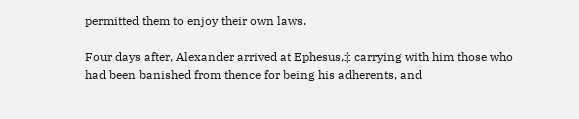permitted them to enjoy their own laws.

Four days after, Alexander arrived at Ephesus,‡ carrying with him those who had been banished from thence for being his adherents, and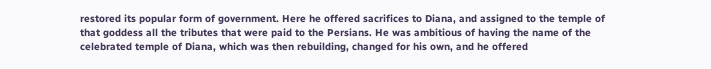restored its popular form of government. Here he offered sacrifices to Diana, and assigned to the temple of that goddess all the tributes that were paid to the Persians. He was ambitious of having the name of the celebrated temple of Diana, which was then rebuilding, changed for his own, and he offered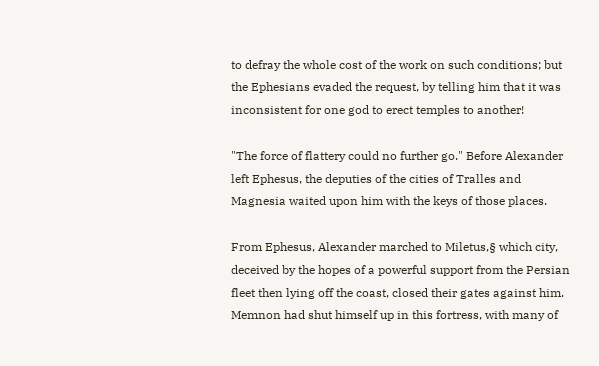to defray the whole cost of the work on such conditions; but the Ephesians evaded the request, by telling him that it was inconsistent for one god to erect temples to another!

"The force of flattery could no further go." Before Alexander left Ephesus, the deputies of the cities of Tralles and Magnesia waited upon him with the keys of those places.

From Ephesus, Alexander marched to Miletus,§ which city, deceived by the hopes of a powerful support from the Persian fleet then lying off the coast, closed their gates against him. Memnon had shut himself up in this fortress, with many of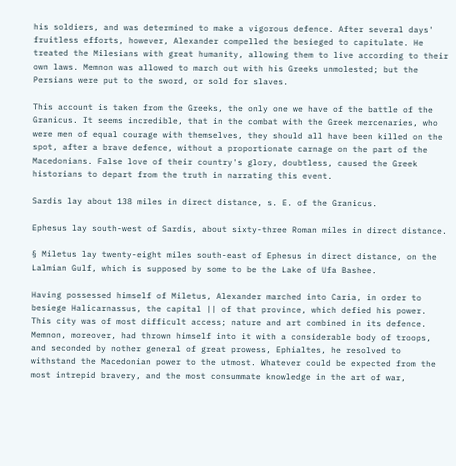his soldiers, and was determined to make a vigorous defence. After several days' fruitless efforts, however, Alexander compelled the besieged to capitulate. He treated the Milesians with great humanity, allowing them to live according to their own laws. Memnon was allowed to march out with his Greeks unmolested; but the Persians were put to the sword, or sold for slaves.

This account is taken from the Greeks, the only one we have of the battle of the Granicus. It seems incredible, that in the combat with the Greek mercenaries, who were men of equal courage with themselves, they should all have been killed on the spot, after a brave defence, without a proportionate carnage on the part of the Macedonians. False love of their country's glory, doubtless, caused the Greek historians to depart from the truth in narrating this event.

Sardis lay about 138 miles in direct distance, s. E. of the Granicus.

Ephesus lay south-west of Sardis, about sixty-three Roman miles in direct distance.

§ Miletus lay twenty-eight miles south-east of Ephesus in direct distance, on the Lalmian Gulf, which is supposed by some to be the Lake of Ufa Bashee.

Having possessed himself of Miletus, Alexander marched into Caria, in order to besiege Halicarnassus, the capital || of that province, which defied his power. This city was of most difficult access; nature and art combined in its defence. Memnon, moreover, had thrown himself into it with a considerable body of troops, and seconded by nother general of great prowess, Ephialtes, he resolved to withstand the Macedonian power to the utmost. Whatever could be expected from the most intrepid bravery, and the most consummate knowledge in the art of war,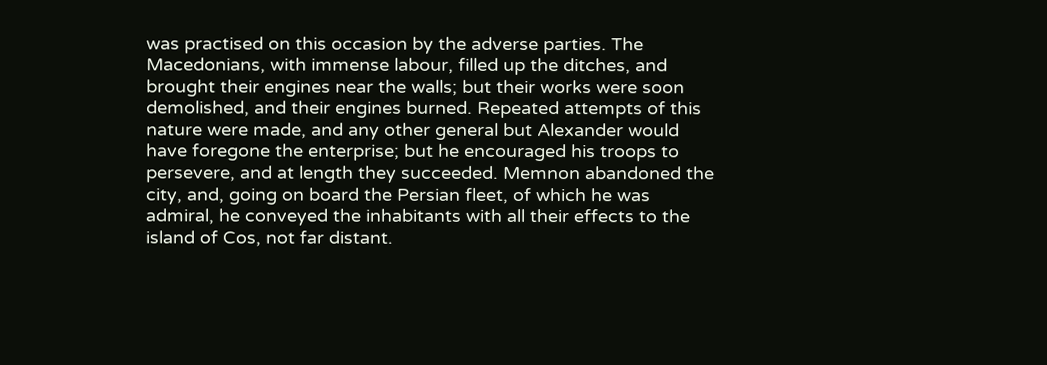was practised on this occasion by the adverse parties. The Macedonians, with immense labour, filled up the ditches, and brought their engines near the walls; but their works were soon demolished, and their engines burned. Repeated attempts of this nature were made, and any other general but Alexander would have foregone the enterprise; but he encouraged his troops to persevere, and at length they succeeded. Memnon abandoned the city, and, going on board the Persian fleet, of which he was admiral, he conveyed the inhabitants with all their effects to the island of Cos, not far distant.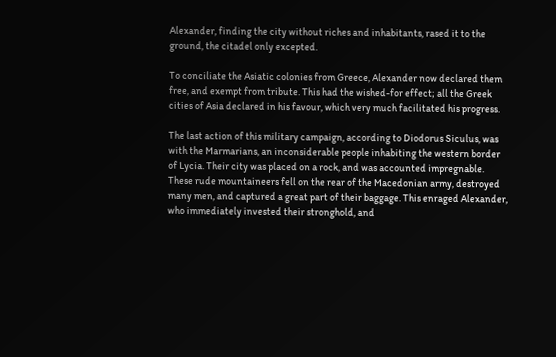Alexander, finding the city without riches and inhabitants, rased it to the ground, the citadel only excepted.

To conciliate the Asiatic colonies from Greece, Alexander now declared them free, and exempt from tribute. This had the wished-for effect; all the Greek cities of Asia declared in his favour, which very much facilitated his progress.

The last action of this military campaign, according to Diodorus Siculus, was with the Marmarians, an inconsiderable people inhabiting the western border of Lycia. Their city was placed on a rock, and was accounted impregnable. These rude mountaineers fell on the rear of the Macedonian army, destroyed many men, and captured a great part of their baggage. This enraged Alexander, who immediately invested their stronghold, and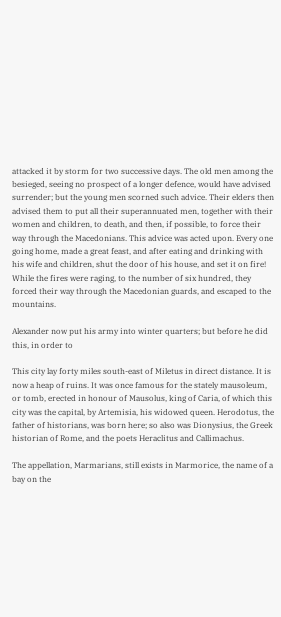attacked it by storm for two successive days. The old men among the besieged, seeing no prospect of a longer defence, would have advised surrender; but the young men scorned such advice. Their elders then advised them to put all their superannuated men, together with their women and children, to death, and then, if possible, to force their way through the Macedonians. This advice was acted upon. Every one going home, made a great feast, and after eating and drinking with his wife and children, shut the door of his house, and set it on fire! While the fires were raging, to the number of six hundred, they forced their way through the Macedonian guards, and escaped to the mountains.

Alexander now put his army into winter quarters; but before he did this, in order to

This city lay forty miles south-east of Miletus in direct distance. It is now a heap of ruins. It was once famous for the stately mausoleum, or tomb, erected in honour of Mausolus, king of Caria, of which this city was the capital, by Artemisia, his widowed queen. Herodotus, the father of historians, was born here; so also was Dionysius, the Greek historian of Rome, and the poets Heraclitus and Callimachus.

The appellation, Marmarians, still exists in Marmorice, the name of a bay on the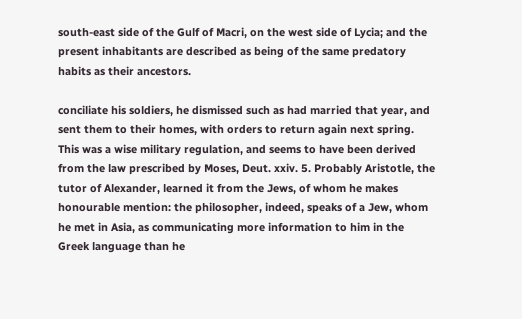south-east side of the Gulf of Macri, on the west side of Lycia; and the present inhabitants are described as being of the same predatory habits as their ancestors.

conciliate his soldiers, he dismissed such as had married that year, and sent them to their homes, with orders to return again next spring. This was a wise military regulation, and seems to have been derived from the law prescribed by Moses, Deut. xxiv. 5. Probably Aristotle, the tutor of Alexander, learned it from the Jews, of whom he makes honourable mention: the philosopher, indeed, speaks of a Jew, whom he met in Asia, as communicating more information to him in the Greek language than he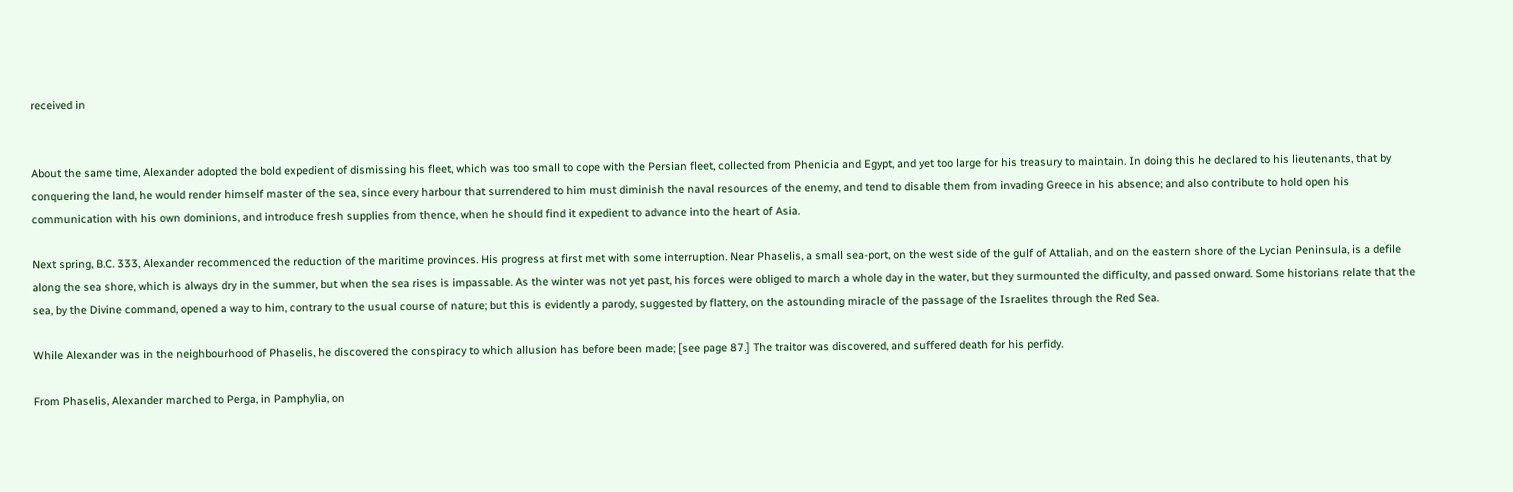received in


About the same time, Alexander adopted the bold expedient of dismissing his fleet, which was too small to cope with the Persian fleet, collected from Phenicia and Egypt, and yet too large for his treasury to maintain. In doing this he declared to his lieutenants, that by conquering the land, he would render himself master of the sea, since every harbour that surrendered to him must diminish the naval resources of the enemy, and tend to disable them from invading Greece in his absence; and also contribute to hold open his communication with his own dominions, and introduce fresh supplies from thence, when he should find it expedient to advance into the heart of Asia.

Next spring, B.C. 333, Alexander recommenced the reduction of the maritime provinces. His progress at first met with some interruption. Near Phaselis, a small sea-port, on the west side of the gulf of Attaliah, and on the eastern shore of the Lycian Peninsula, is a defile along the sea shore, which is always dry in the summer, but when the sea rises is impassable. As the winter was not yet past, his forces were obliged to march a whole day in the water, but they surmounted the difficulty, and passed onward. Some historians relate that the sea, by the Divine command, opened a way to him, contrary to the usual course of nature; but this is evidently a parody, suggested by flattery, on the astounding miracle of the passage of the Israelites through the Red Sea.

While Alexander was in the neighbourhood of Phaselis, he discovered the conspiracy to which allusion has before been made; [see page 87.] The traitor was discovered, and suffered death for his perfidy.

From Phaselis, Alexander marched to Perga, in Pamphylia, on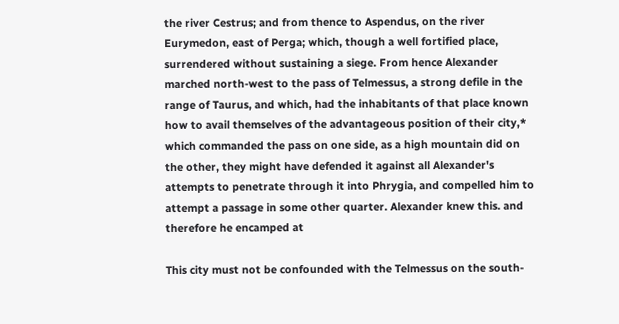the river Cestrus; and from thence to Aspendus, on the river Eurymedon, east of Perga; which, though a well fortified place, surrendered without sustaining a siege. From hence Alexander marched north-west to the pass of Telmessus, a strong defile in the range of Taurus, and which, had the inhabitants of that place known how to avail themselves of the advantageous position of their city,* which commanded the pass on one side, as a high mountain did on the other, they might have defended it against all Alexander's attempts to penetrate through it into Phrygia, and compelled him to attempt a passage in some other quarter. Alexander knew this. and therefore he encamped at

This city must not be confounded with the Telmessus on the south-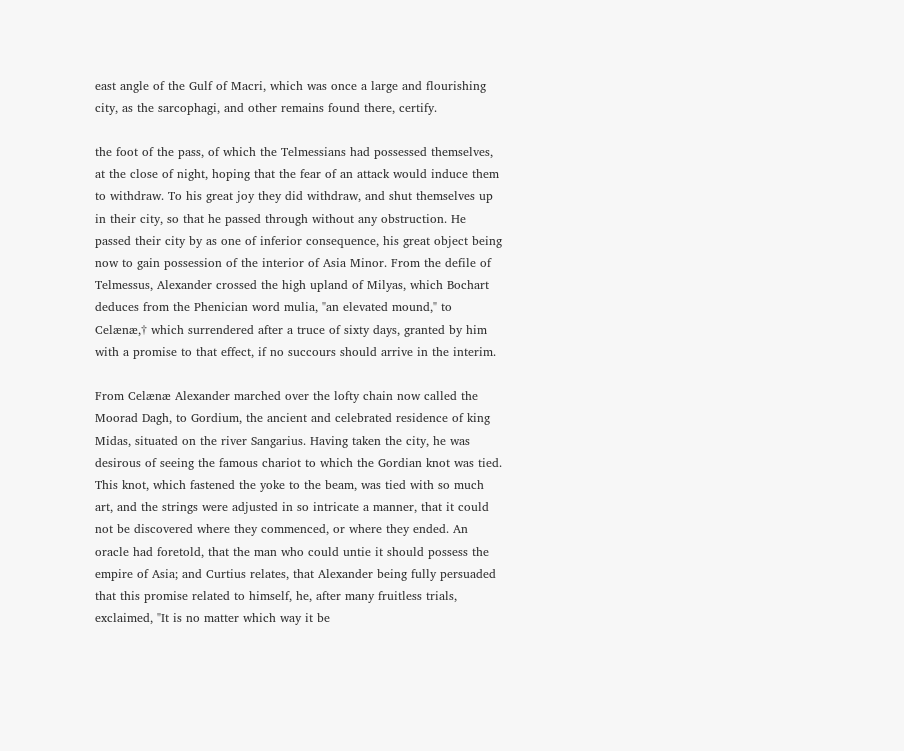east angle of the Gulf of Macri, which was once a large and flourishing city, as the sarcophagi, and other remains found there, certify.

the foot of the pass, of which the Telmessians had possessed themselves, at the close of night, hoping that the fear of an attack would induce them to withdraw. To his great joy they did withdraw, and shut themselves up in their city, so that he passed through without any obstruction. He passed their city by as one of inferior consequence, his great object being now to gain possession of the interior of Asia Minor. From the defile of Telmessus, Alexander crossed the high upland of Milyas, which Bochart deduces from the Phenician word mulia, "an elevated mound," to Celænæ,† which surrendered after a truce of sixty days, granted by him with a promise to that effect, if no succours should arrive in the interim.

From Celænæ Alexander marched over the lofty chain now called the Moorad Dagh, to Gordium, the ancient and celebrated residence of king Midas, situated on the river Sangarius. Having taken the city, he was desirous of seeing the famous chariot to which the Gordian knot was tied. This knot, which fastened the yoke to the beam, was tied with so much art, and the strings were adjusted in so intricate a manner, that it could not be discovered where they commenced, or where they ended. An oracle had foretold, that the man who could untie it should possess the empire of Asia; and Curtius relates, that Alexander being fully persuaded that this promise related to himself, he, after many fruitless trials, exclaimed, "It is no matter which way it be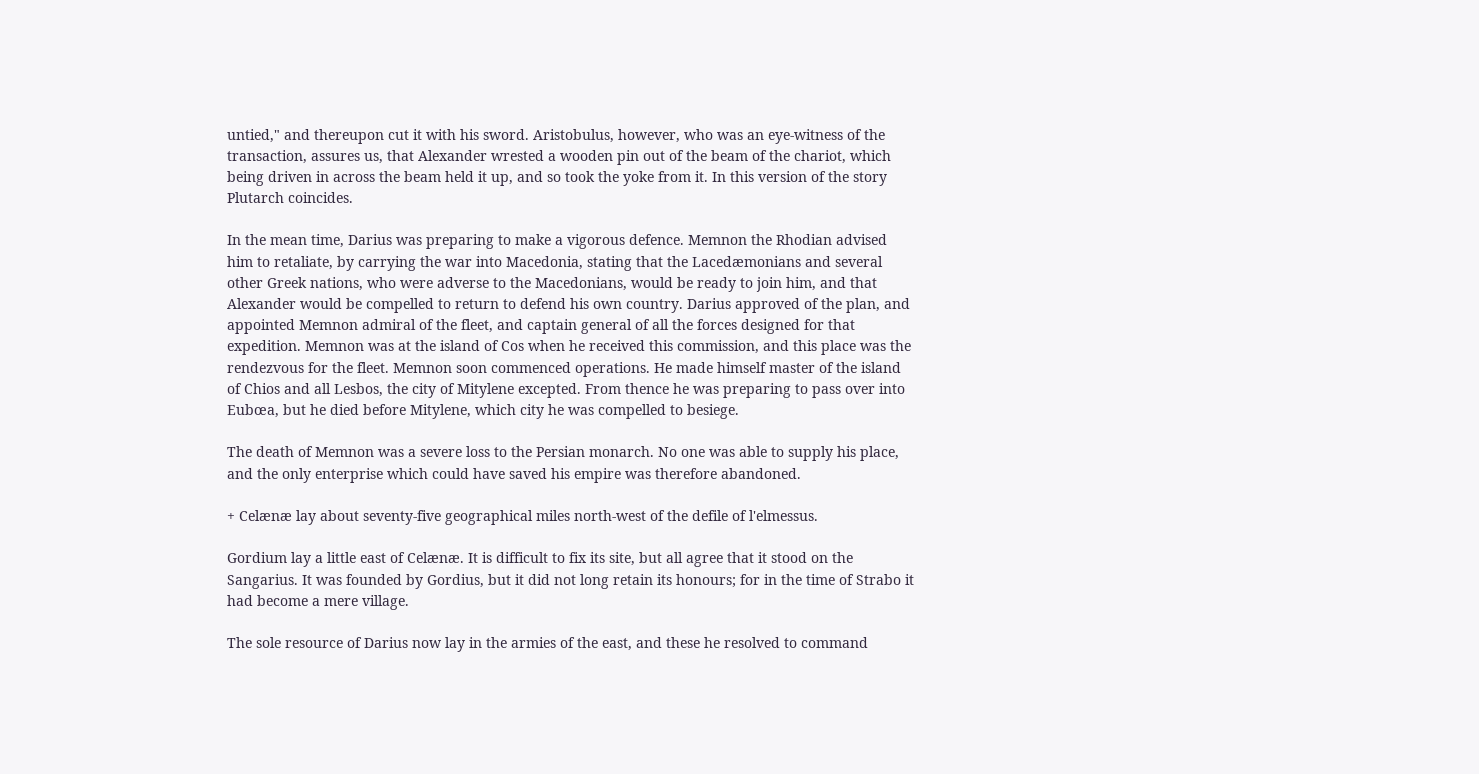untied," and thereupon cut it with his sword. Aristobulus, however, who was an eye-witness of the transaction, assures us, that Alexander wrested a wooden pin out of the beam of the chariot, which being driven in across the beam held it up, and so took the yoke from it. In this version of the story Plutarch coincides.

In the mean time, Darius was preparing to make a vigorous defence. Memnon the Rhodian advised him to retaliate, by carrying the war into Macedonia, stating that the Lacedæmonians and several other Greek nations, who were adverse to the Macedonians, would be ready to join him, and that Alexander would be compelled to return to defend his own country. Darius approved of the plan, and appointed Memnon admiral of the fleet, and captain general of all the forces designed for that expedition. Memnon was at the island of Cos when he received this commission, and this place was the rendezvous for the fleet. Memnon soon commenced operations. He made himself master of the island of Chios and all Lesbos, the city of Mitylene excepted. From thence he was preparing to pass over into Eubœa, but he died before Mitylene, which city he was compelled to besiege.

The death of Memnon was a severe loss to the Persian monarch. No one was able to supply his place, and the only enterprise which could have saved his empire was therefore abandoned.

+ Celænæ lay about seventy-five geographical miles north-west of the defile of l'elmessus.

Gordium lay a little east of Celænæ. It is difficult to fix its site, but all agree that it stood on the Sangarius. It was founded by Gordius, but it did not long retain its honours; for in the time of Strabo it had become a mere village.

The sole resource of Darius now lay in the armies of the east, and these he resolved to command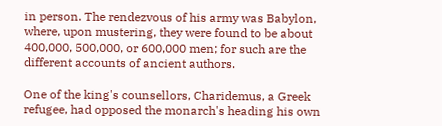in person. The rendezvous of his army was Babylon, where, upon mustering, they were found to be about 400,000, 500,000, or 600,000 men; for such are the different accounts of ancient authors.

One of the king's counsellors, Charidemus, a Greek refugee, had opposed the monarch's heading his own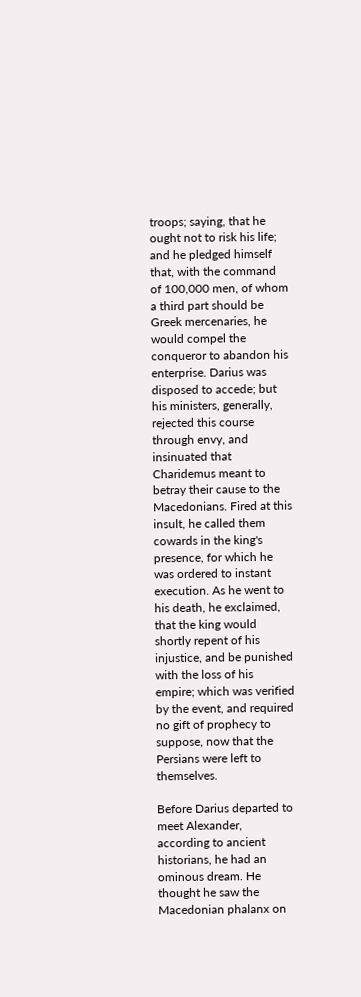troops; saying, that he ought not to risk his life; and he pledged himself that, with the command of 100,000 men, of whom a third part should be Greek mercenaries, he would compel the conqueror to abandon his enterprise. Darius was disposed to accede; but his ministers, generally, rejected this course through envy, and insinuated that Charidemus meant to betray their cause to the Macedonians. Fired at this insult, he called them cowards in the king's presence, for which he was ordered to instant execution. As he went to his death, he exclaimed, that the king would shortly repent of his injustice, and be punished with the loss of his empire; which was verified by the event, and required no gift of prophecy to suppose, now that the Persians were left to themselves.

Before Darius departed to meet Alexander, according to ancient historians, he had an ominous dream. He thought he saw the Macedonian phalanx on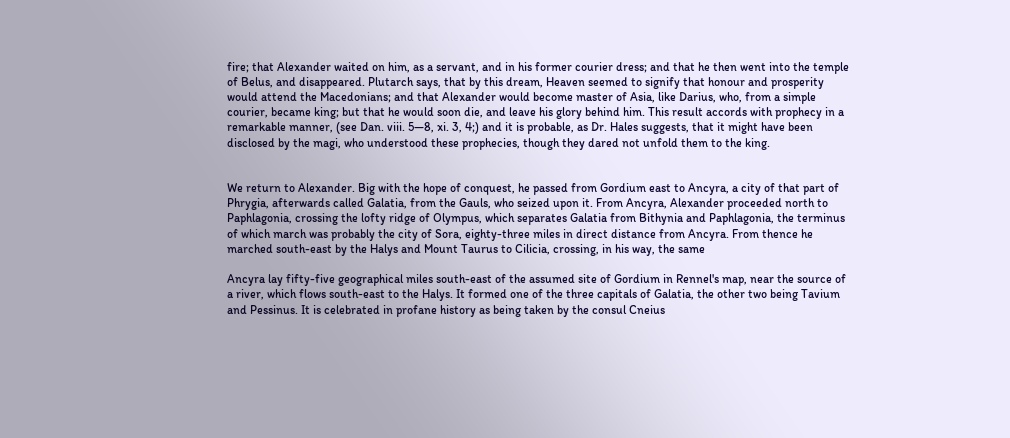fire; that Alexander waited on him, as a servant, and in his former courier dress; and that he then went into the temple of Belus, and disappeared. Plutarch says, that by this dream, Heaven seemed to signify that honour and prosperity would attend the Macedonians; and that Alexander would become master of Asia, like Darius, who, from a simple courier, became king; but that he would soon die, and leave his glory behind him. This result accords with prophecy in a remarkable manner, (see Dan. viii. 5—8, xi. 3, 4;) and it is probable, as Dr. Hales suggests, that it might have been disclosed by the magi, who understood these prophecies, though they dared not unfold them to the king.


We return to Alexander. Big with the hope of conquest, he passed from Gordium east to Ancyra, a city of that part of Phrygia, afterwards called Galatia, from the Gauls, who seized upon it. From Ancyra, Alexander proceeded north to Paphlagonia, crossing the lofty ridge of Olympus, which separates Galatia from Bithynia and Paphlagonia, the terminus of which march was probably the city of Sora, eighty-three miles in direct distance from Ancyra. From thence he marched south-east by the Halys and Mount Taurus to Cilicia, crossing, in his way, the same

Ancyra lay fifty-five geographical miles south-east of the assumed site of Gordium in Rennel's map, near the source of a river, which flows south-east to the Halys. It formed one of the three capitals of Galatia, the other two being Tavium and Pessinus. It is celebrated in profane history as being taken by the consul Cneius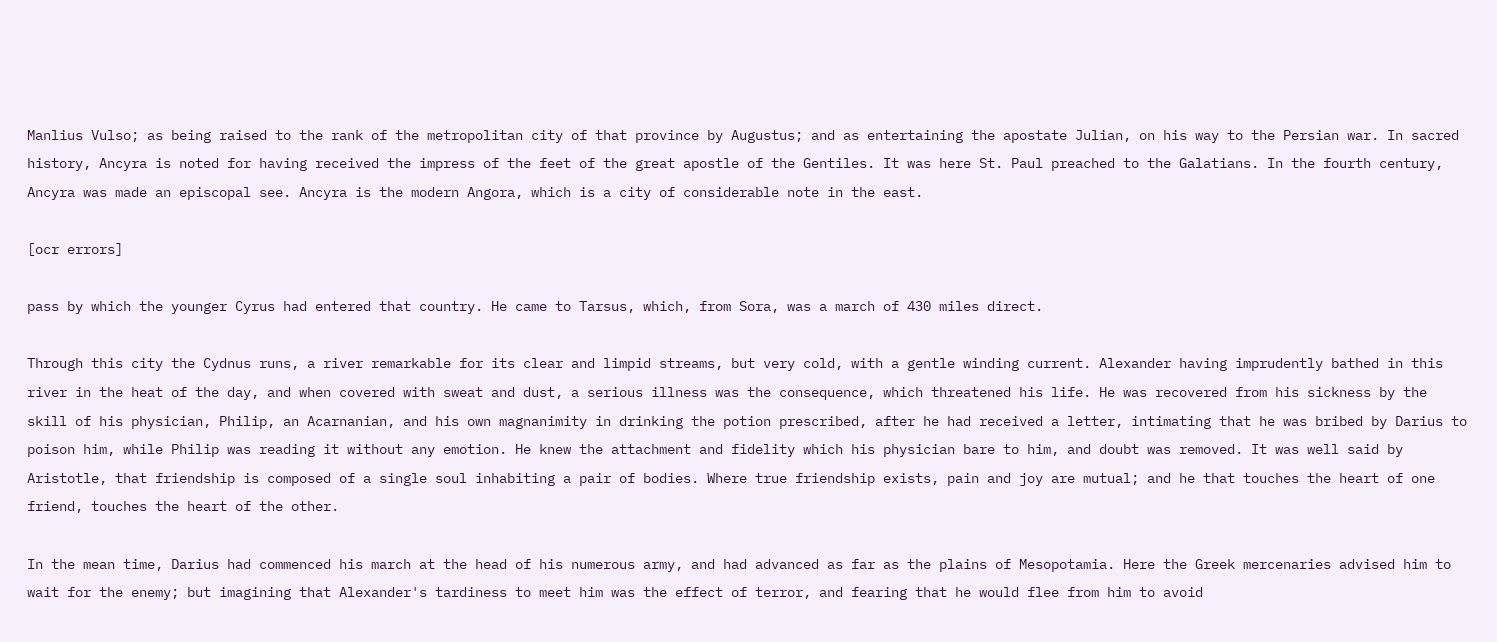Manlius Vulso; as being raised to the rank of the metropolitan city of that province by Augustus; and as entertaining the apostate Julian, on his way to the Persian war. In sacred history, Ancyra is noted for having received the impress of the feet of the great apostle of the Gentiles. It was here St. Paul preached to the Galatians. In the fourth century, Ancyra was made an episcopal see. Ancyra is the modern Angora, which is a city of considerable note in the east.

[ocr errors]

pass by which the younger Cyrus had entered that country. He came to Tarsus, which, from Sora, was a march of 430 miles direct.

Through this city the Cydnus runs, a river remarkable for its clear and limpid streams, but very cold, with a gentle winding current. Alexander having imprudently bathed in this river in the heat of the day, and when covered with sweat and dust, a serious illness was the consequence, which threatened his life. He was recovered from his sickness by the skill of his physician, Philip, an Acarnanian, and his own magnanimity in drinking the potion prescribed, after he had received a letter, intimating that he was bribed by Darius to poison him, while Philip was reading it without any emotion. He knew the attachment and fidelity which his physician bare to him, and doubt was removed. It was well said by Aristotle, that friendship is composed of a single soul inhabiting a pair of bodies. Where true friendship exists, pain and joy are mutual; and he that touches the heart of one friend, touches the heart of the other.

In the mean time, Darius had commenced his march at the head of his numerous army, and had advanced as far as the plains of Mesopotamia. Here the Greek mercenaries advised him to wait for the enemy; but imagining that Alexander's tardiness to meet him was the effect of terror, and fearing that he would flee from him to avoid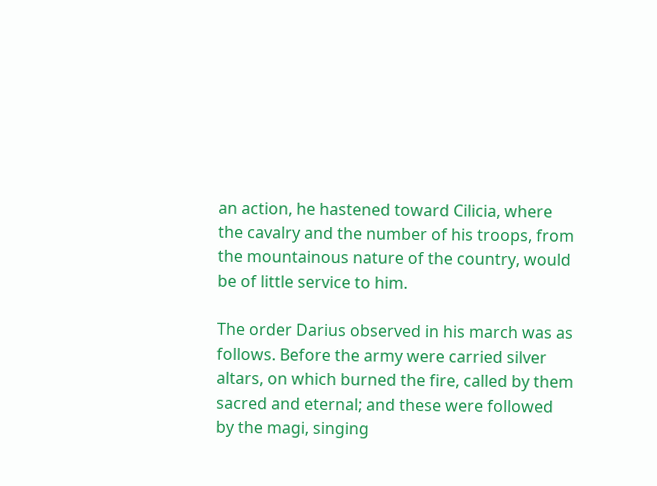an action, he hastened toward Cilicia, where the cavalry and the number of his troops, from the mountainous nature of the country, would be of little service to him.

The order Darius observed in his march was as follows. Before the army were carried silver altars, on which burned the fire, called by them sacred and eternal; and these were followed by the magi, singing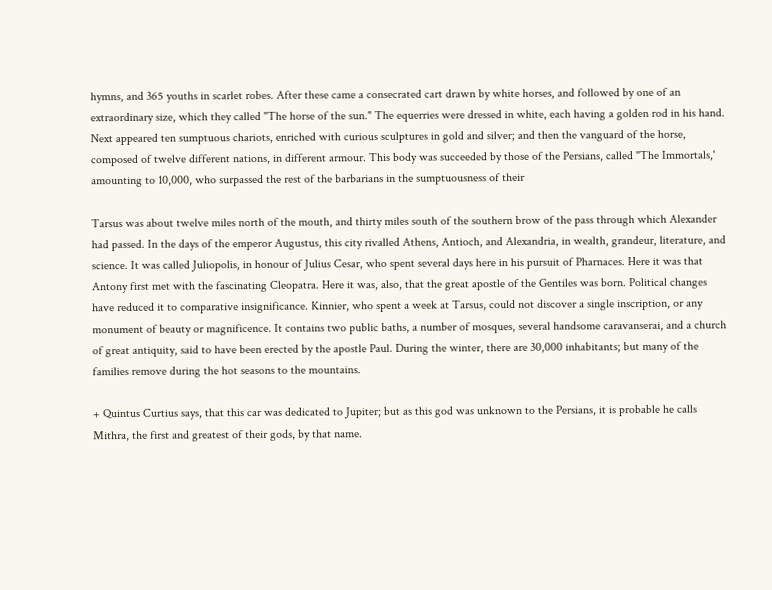hymns, and 365 youths in scarlet robes. After these came a consecrated cart drawn by white horses, and followed by one of an extraordinary size, which they called "The horse of the sun." The equerries were dressed in white, each having a golden rod in his hand. Next appeared ten sumptuous chariots, enriched with curious sculptures in gold and silver; and then the vanguard of the horse, composed of twelve different nations, in different armour. This body was succeeded by those of the Persians, called "The Immortals,' amounting to 10,000, who surpassed the rest of the barbarians in the sumptuousness of their

Tarsus was about twelve miles north of the mouth, and thirty miles south of the southern brow of the pass through which Alexander had passed. In the days of the emperor Augustus, this city rivalled Athens, Antioch, and Alexandria, in wealth, grandeur, literature, and science. It was called Juliopolis, in honour of Julius Cesar, who spent several days here in his pursuit of Pharnaces. Here it was that Antony first met with the fascinating Cleopatra. Here it was, also, that the great apostle of the Gentiles was born. Political changes have reduced it to comparative insignificance. Kinnier, who spent a week at Tarsus, could not discover a single inscription, or any monument of beauty or magnificence. It contains two public baths, a number of mosques, several handsome caravanserai, and a church of great antiquity, said to have been erected by the apostle Paul. During the winter, there are 30,000 inhabitants; but many of the families remove during the hot seasons to the mountains.

+ Quintus Curtius says, that this car was dedicated to Jupiter; but as this god was unknown to the Persians, it is probable he calls Mithra, the first and greatest of their gods, by that name.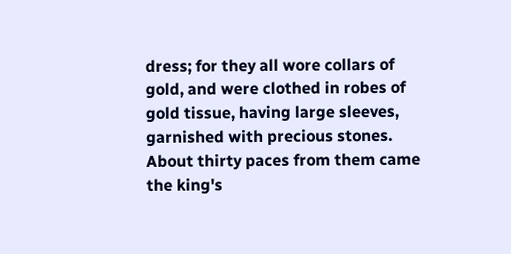dress; for they all wore collars of gold, and were clothed in robes of gold tissue, having large sleeves, garnished with precious stones. About thirty paces from them came the king's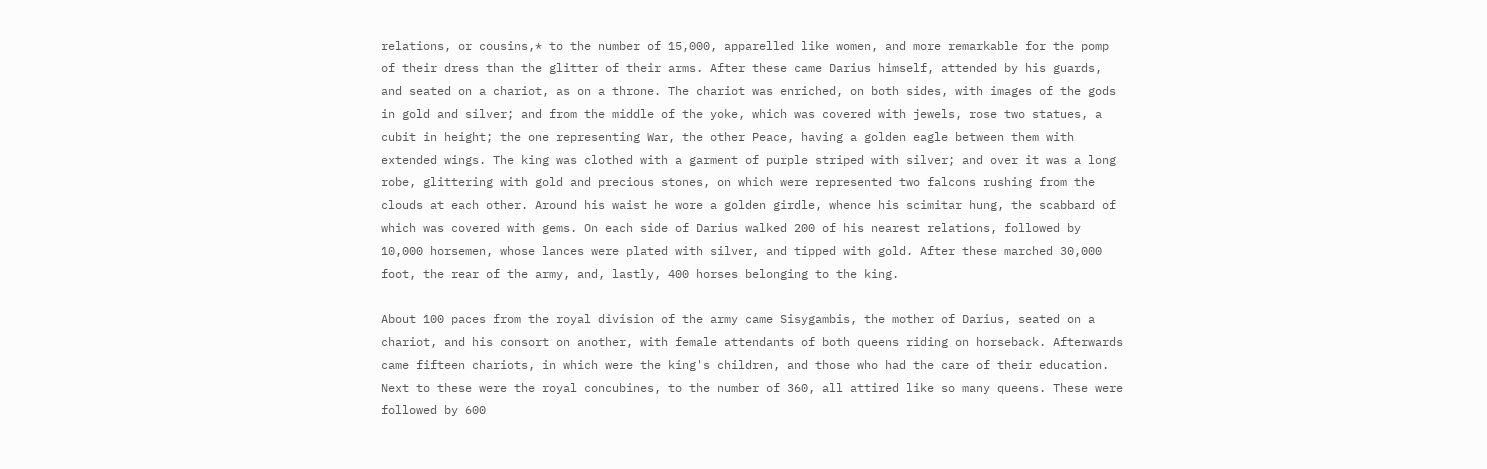relations, or cousins,* to the number of 15,000, apparelled like women, and more remarkable for the pomp of their dress than the glitter of their arms. After these came Darius himself, attended by his guards, and seated on a chariot, as on a throne. The chariot was enriched, on both sides, with images of the gods in gold and silver; and from the middle of the yoke, which was covered with jewels, rose two statues, a cubit in height; the one representing War, the other Peace, having a golden eagle between them with extended wings. The king was clothed with a garment of purple striped with silver; and over it was a long robe, glittering with gold and precious stones, on which were represented two falcons rushing from the clouds at each other. Around his waist he wore a golden girdle, whence his scimitar hung, the scabbard of which was covered with gems. On each side of Darius walked 200 of his nearest relations, followed by 10,000 horsemen, whose lances were plated with silver, and tipped with gold. After these marched 30,000 foot, the rear of the army, and, lastly, 400 horses belonging to the king.

About 100 paces from the royal division of the army came Sisygambis, the mother of Darius, seated on a chariot, and his consort on another, with female attendants of both queens riding on horseback. Afterwards came fifteen chariots, in which were the king's children, and those who had the care of their education. Next to these were the royal concubines, to the number of 360, all attired like so many queens. These were followed by 600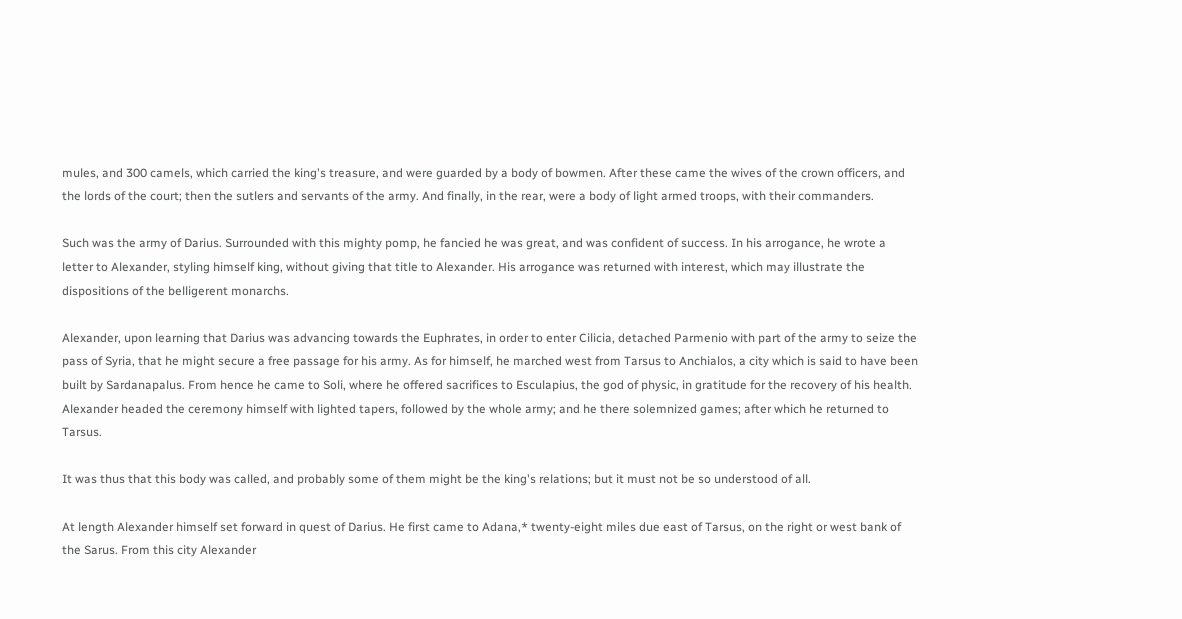mules, and 300 camels, which carried the king's treasure, and were guarded by a body of bowmen. After these came the wives of the crown officers, and the lords of the court; then the sutlers and servants of the army. And finally, in the rear, were a body of light armed troops, with their commanders.

Such was the army of Darius. Surrounded with this mighty pomp, he fancied he was great, and was confident of success. In his arrogance, he wrote a letter to Alexander, styling himself king, without giving that title to Alexander. His arrogance was returned with interest, which may illustrate the dispositions of the belligerent monarchs.

Alexander, upon learning that Darius was advancing towards the Euphrates, in order to enter Cilicia, detached Parmenio with part of the army to seize the pass of Syria, that he might secure a free passage for his army. As for himself, he marched west from Tarsus to Anchialos, a city which is said to have been built by Sardanapalus. From hence he came to Soli, where he offered sacrifices to Esculapius, the god of physic, in gratitude for the recovery of his health. Alexander headed the ceremony himself with lighted tapers, followed by the whole army; and he there solemnized games; after which he returned to Tarsus.

It was thus that this body was called, and probably some of them might be the king's relations; but it must not be so understood of all.

At length Alexander himself set forward in quest of Darius. He first came to Adana,* twenty-eight miles due east of Tarsus, on the right or west bank of the Sarus. From this city Alexander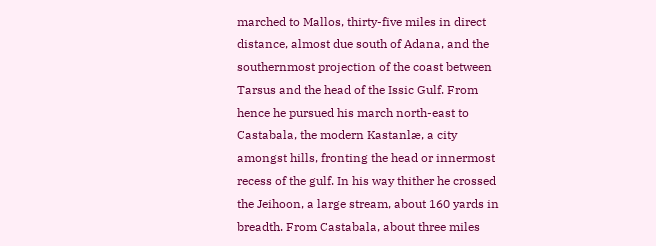marched to Mallos, thirty-five miles in direct distance, almost due south of Adana, and the southernmost projection of the coast between Tarsus and the head of the Issic Gulf. From hence he pursued his march north-east to Castabala, the modern Kastanlæ, a city amongst hills, fronting the head or innermost recess of the gulf. In his way thither he crossed the Jeihoon, a large stream, about 160 yards in breadth. From Castabala, about three miles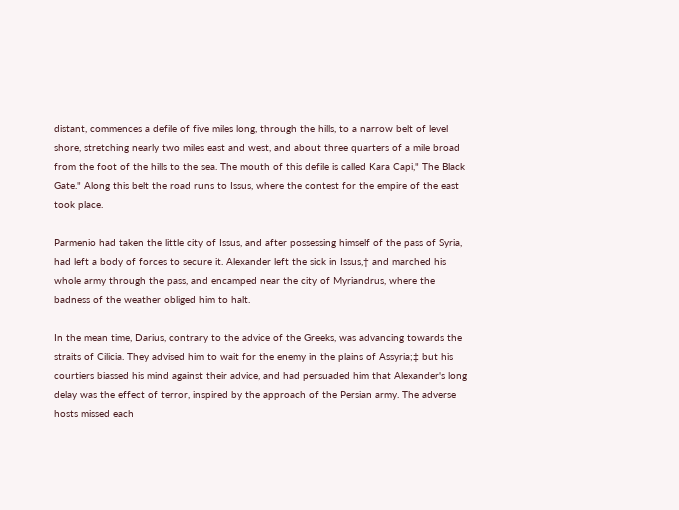distant, commences a defile of five miles long, through the hills, to a narrow belt of level shore, stretching nearly two miles east and west, and about three quarters of a mile broad from the foot of the hills to the sea. The mouth of this defile is called Kara Capi," The Black Gate." Along this belt the road runs to Issus, where the contest for the empire of the east took place.

Parmenio had taken the little city of Issus, and after possessing himself of the pass of Syria, had left a body of forces to secure it. Alexander left the sick in Issus,† and marched his whole army through the pass, and encamped near the city of Myriandrus, where the badness of the weather obliged him to halt.

In the mean time, Darius, contrary to the advice of the Greeks, was advancing towards the straits of Cilicia. They advised him to wait for the enemy in the plains of Assyria;‡ but his courtiers biassed his mind against their advice, and had persuaded him that Alexander's long delay was the effect of terror, inspired by the approach of the Persian army. The adverse hosts missed each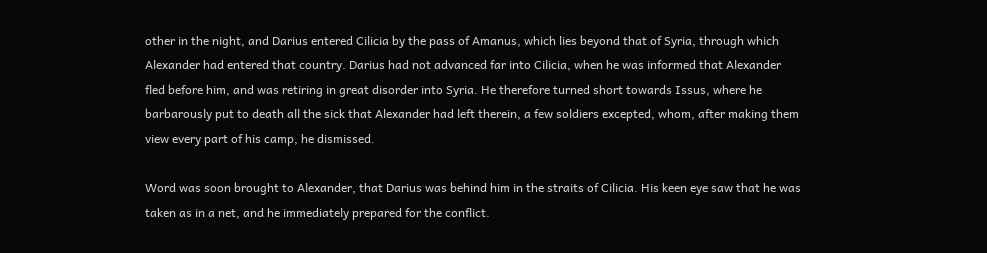other in the night, and Darius entered Cilicia by the pass of Amanus, which lies beyond that of Syria, through which Alexander had entered that country. Darius had not advanced far into Cilicia, when he was informed that Alexander fled before him, and was retiring in great disorder into Syria. He therefore turned short towards Issus, where he barbarously put to death all the sick that Alexander had left therein, a few soldiers excepted, whom, after making them view every part of his camp, he dismissed.

Word was soon brought to Alexander, that Darius was behind him in the straits of Cilicia. His keen eye saw that he was taken as in a net, and he immediately prepared for the conflict.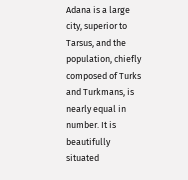Adana is a large city, superior to Tarsus, and the population, chiefly composed of Turks and Turkmans, is nearly equal in number. It is beautifully situated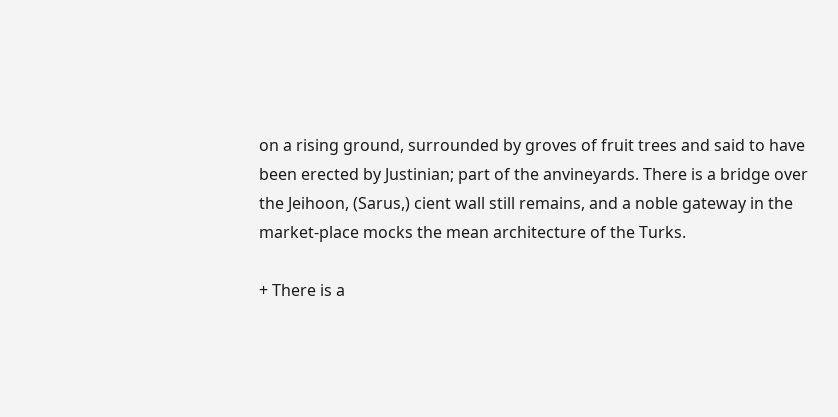on a rising ground, surrounded by groves of fruit trees and said to have been erected by Justinian; part of the anvineyards. There is a bridge over the Jeihoon, (Sarus,) cient wall still remains, and a noble gateway in the market-place mocks the mean architecture of the Turks.

+ There is a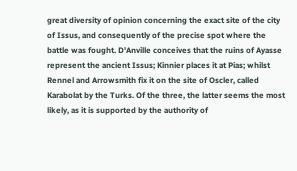great diversity of opinion concerning the exact site of the city of Issus, and consequently of the precise spot where the battle was fought. D'Anville conceives that the ruins of Ayasse represent the ancient Issus; Kinnier places it at Pias; whilst Rennel and Arrowsmith fix it on the site of Oscler, called Karabolat by the Turks. Of the three, the latter seems the most likely, as it is supported by the authority of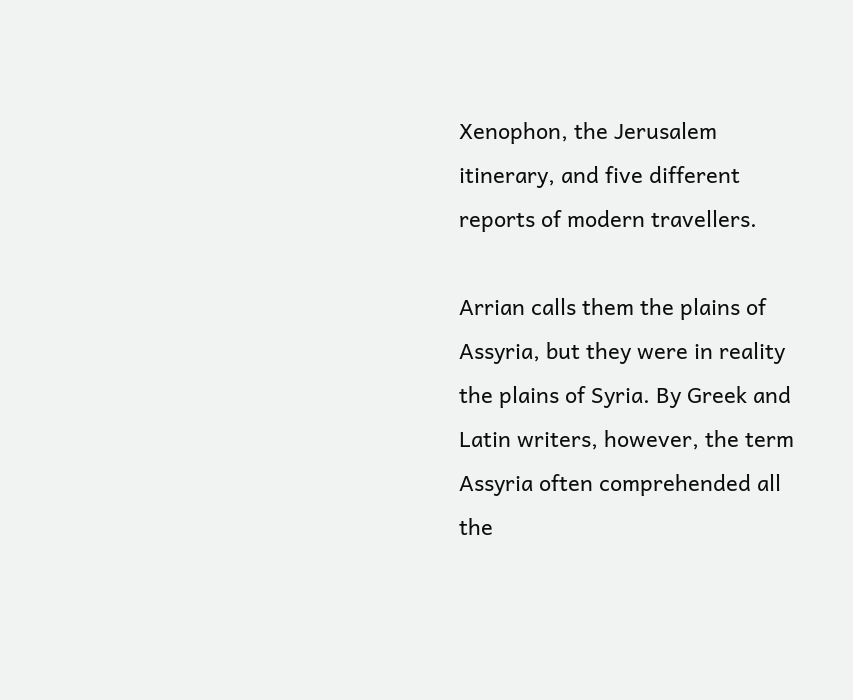Xenophon, the Jerusalem itinerary, and five different reports of modern travellers.

Arrian calls them the plains of Assyria, but they were in reality the plains of Syria. By Greek and Latin writers, however, the term Assyria often comprehended all the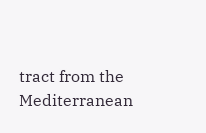tract from the Mediterranean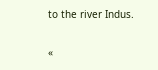to the river Indus.

«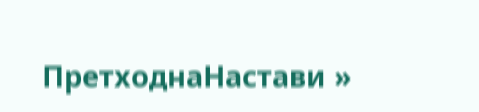ПретходнаНастави »